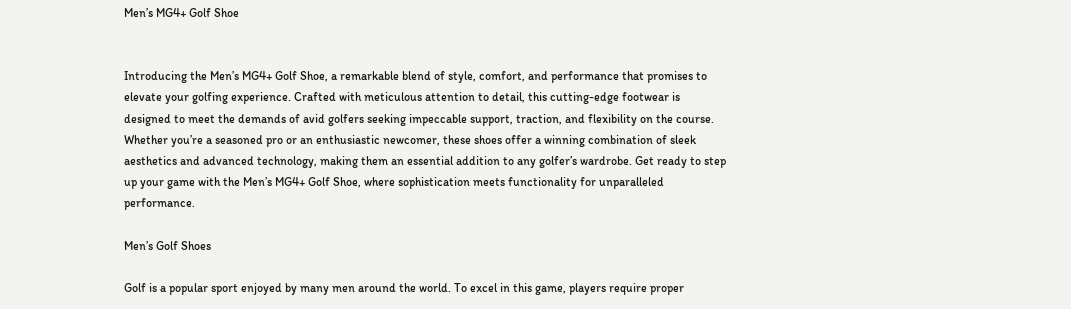Men’s MG4+ Golf Shoe


Introducing the Men’s MG4+ Golf Shoe, a remarkable blend of style, comfort, and performance that promises to elevate your golfing experience. Crafted with meticulous attention to detail, this cutting-edge footwear is designed to meet the demands of avid golfers seeking impeccable support, traction, and flexibility on the course. Whether you’re a seasoned pro or an enthusiastic newcomer, these shoes offer a winning combination of sleek aesthetics and advanced technology, making them an essential addition to any golfer’s wardrobe. Get ready to step up your game with the Men’s MG4+ Golf Shoe, where sophistication meets functionality for unparalleled performance.

Men’s Golf Shoes

Golf is a popular sport enjoyed by many men around the world. To excel in this game, players require proper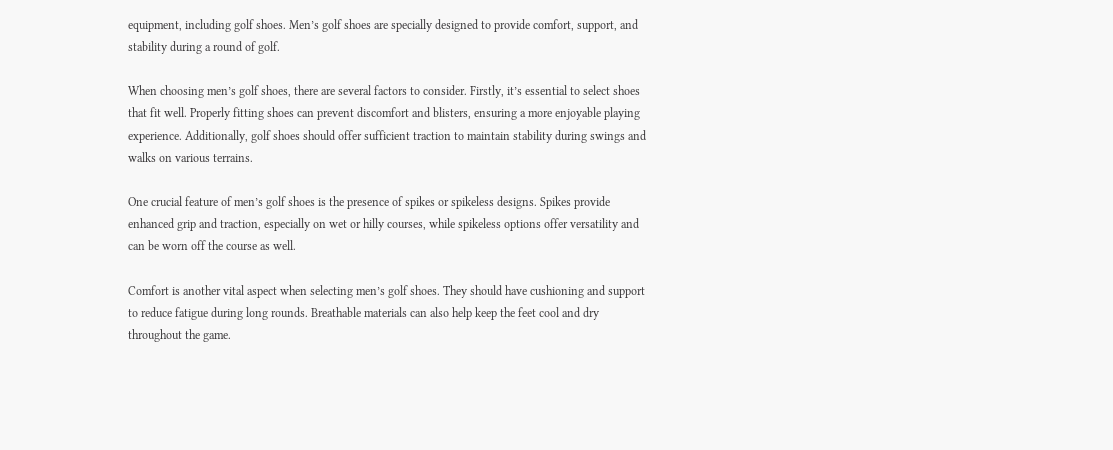equipment, including golf shoes. Men’s golf shoes are specially designed to provide comfort, support, and stability during a round of golf.

When choosing men’s golf shoes, there are several factors to consider. Firstly, it’s essential to select shoes that fit well. Properly fitting shoes can prevent discomfort and blisters, ensuring a more enjoyable playing experience. Additionally, golf shoes should offer sufficient traction to maintain stability during swings and walks on various terrains.

One crucial feature of men’s golf shoes is the presence of spikes or spikeless designs. Spikes provide enhanced grip and traction, especially on wet or hilly courses, while spikeless options offer versatility and can be worn off the course as well.

Comfort is another vital aspect when selecting men’s golf shoes. They should have cushioning and support to reduce fatigue during long rounds. Breathable materials can also help keep the feet cool and dry throughout the game.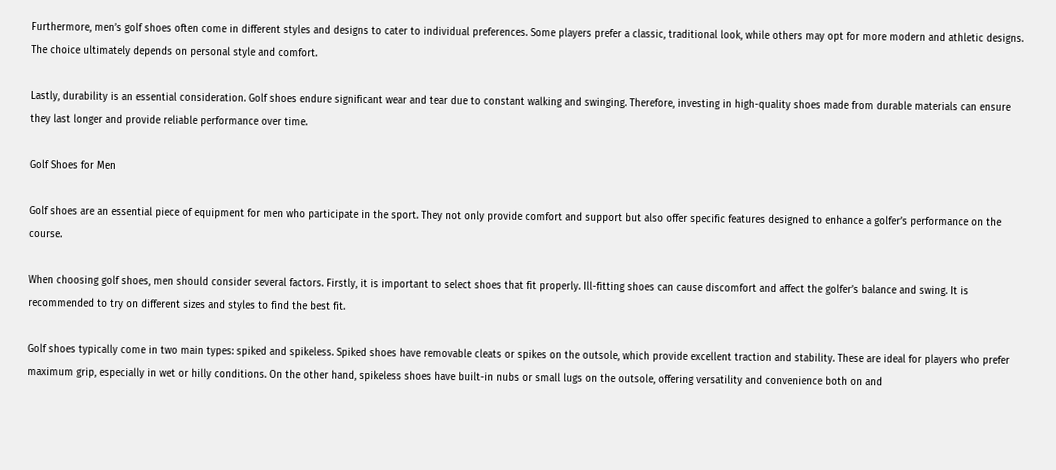Furthermore, men’s golf shoes often come in different styles and designs to cater to individual preferences. Some players prefer a classic, traditional look, while others may opt for more modern and athletic designs. The choice ultimately depends on personal style and comfort.

Lastly, durability is an essential consideration. Golf shoes endure significant wear and tear due to constant walking and swinging. Therefore, investing in high-quality shoes made from durable materials can ensure they last longer and provide reliable performance over time.

Golf Shoes for Men

Golf shoes are an essential piece of equipment for men who participate in the sport. They not only provide comfort and support but also offer specific features designed to enhance a golfer’s performance on the course.

When choosing golf shoes, men should consider several factors. Firstly, it is important to select shoes that fit properly. Ill-fitting shoes can cause discomfort and affect the golfer’s balance and swing. It is recommended to try on different sizes and styles to find the best fit.

Golf shoes typically come in two main types: spiked and spikeless. Spiked shoes have removable cleats or spikes on the outsole, which provide excellent traction and stability. These are ideal for players who prefer maximum grip, especially in wet or hilly conditions. On the other hand, spikeless shoes have built-in nubs or small lugs on the outsole, offering versatility and convenience both on and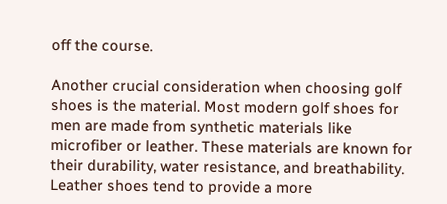off the course.

Another crucial consideration when choosing golf shoes is the material. Most modern golf shoes for men are made from synthetic materials like microfiber or leather. These materials are known for their durability, water resistance, and breathability. Leather shoes tend to provide a more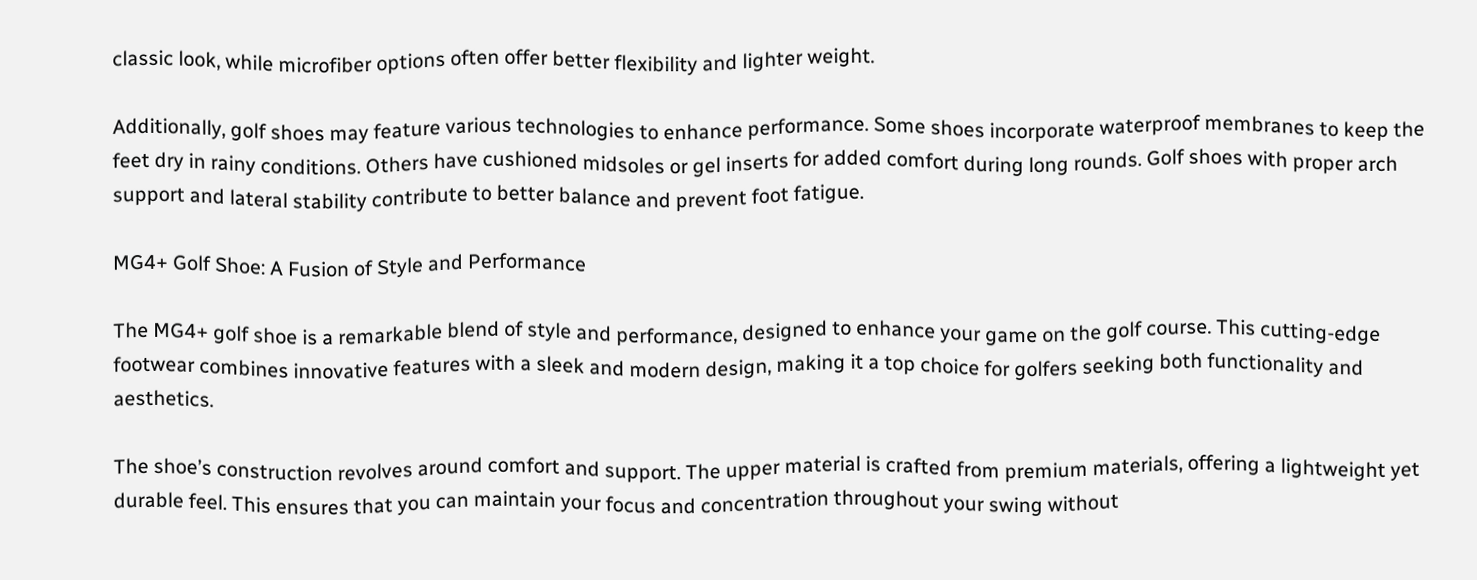classic look, while microfiber options often offer better flexibility and lighter weight.

Additionally, golf shoes may feature various technologies to enhance performance. Some shoes incorporate waterproof membranes to keep the feet dry in rainy conditions. Others have cushioned midsoles or gel inserts for added comfort during long rounds. Golf shoes with proper arch support and lateral stability contribute to better balance and prevent foot fatigue.

MG4+ Golf Shoe: A Fusion of Style and Performance

The MG4+ golf shoe is a remarkable blend of style and performance, designed to enhance your game on the golf course. This cutting-edge footwear combines innovative features with a sleek and modern design, making it a top choice for golfers seeking both functionality and aesthetics.

The shoe’s construction revolves around comfort and support. The upper material is crafted from premium materials, offering a lightweight yet durable feel. This ensures that you can maintain your focus and concentration throughout your swing without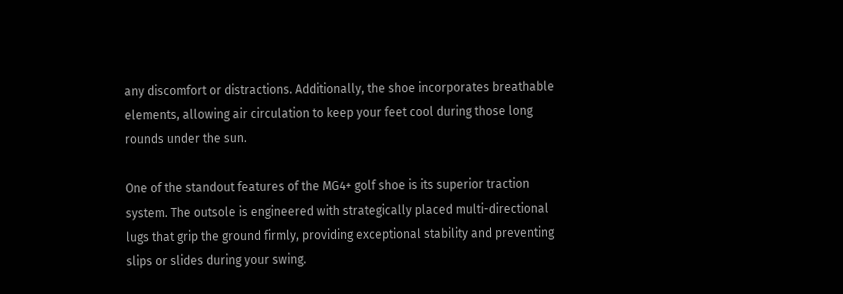any discomfort or distractions. Additionally, the shoe incorporates breathable elements, allowing air circulation to keep your feet cool during those long rounds under the sun.

One of the standout features of the MG4+ golf shoe is its superior traction system. The outsole is engineered with strategically placed multi-directional lugs that grip the ground firmly, providing exceptional stability and preventing slips or slides during your swing.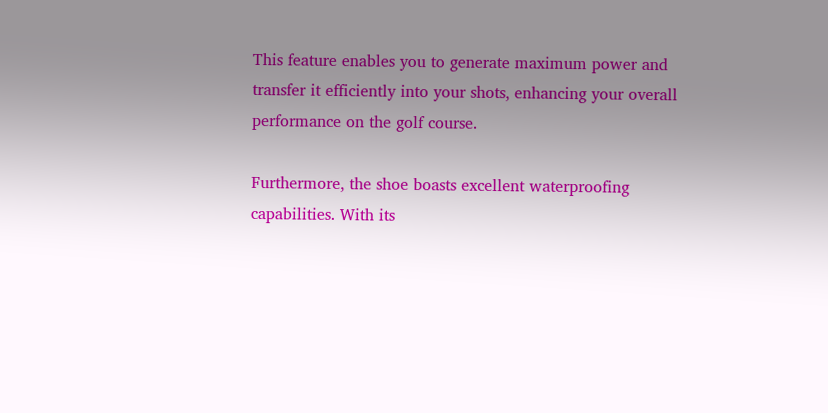This feature enables you to generate maximum power and transfer it efficiently into your shots, enhancing your overall performance on the golf course.

Furthermore, the shoe boasts excellent waterproofing capabilities. With its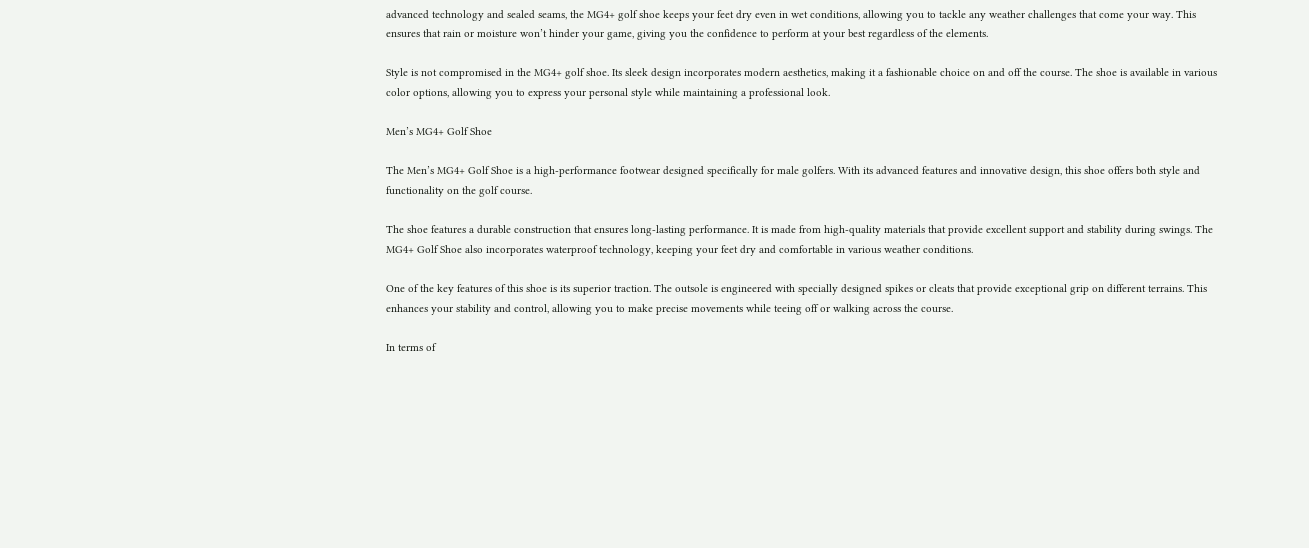advanced technology and sealed seams, the MG4+ golf shoe keeps your feet dry even in wet conditions, allowing you to tackle any weather challenges that come your way. This ensures that rain or moisture won’t hinder your game, giving you the confidence to perform at your best regardless of the elements.

Style is not compromised in the MG4+ golf shoe. Its sleek design incorporates modern aesthetics, making it a fashionable choice on and off the course. The shoe is available in various color options, allowing you to express your personal style while maintaining a professional look.

Men’s MG4+ Golf Shoe

The Men’s MG4+ Golf Shoe is a high-performance footwear designed specifically for male golfers. With its advanced features and innovative design, this shoe offers both style and functionality on the golf course.

The shoe features a durable construction that ensures long-lasting performance. It is made from high-quality materials that provide excellent support and stability during swings. The MG4+ Golf Shoe also incorporates waterproof technology, keeping your feet dry and comfortable in various weather conditions.

One of the key features of this shoe is its superior traction. The outsole is engineered with specially designed spikes or cleats that provide exceptional grip on different terrains. This enhances your stability and control, allowing you to make precise movements while teeing off or walking across the course.

In terms of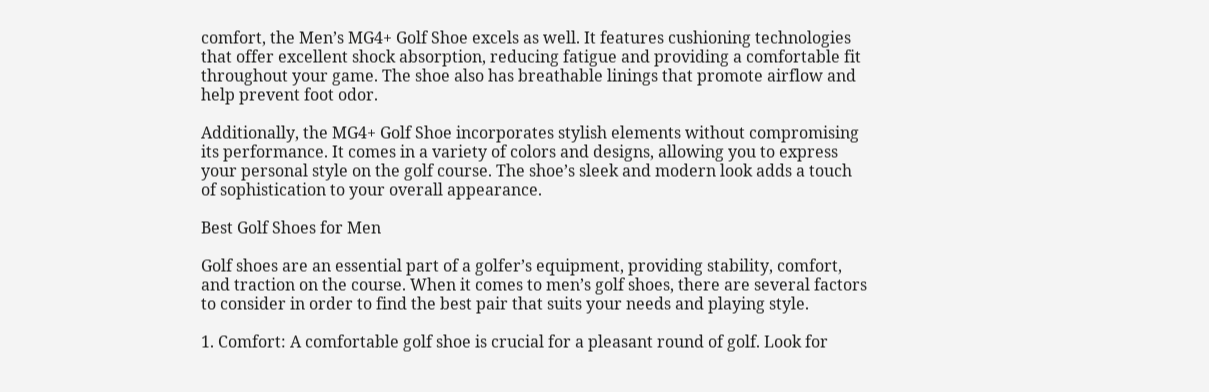comfort, the Men’s MG4+ Golf Shoe excels as well. It features cushioning technologies that offer excellent shock absorption, reducing fatigue and providing a comfortable fit throughout your game. The shoe also has breathable linings that promote airflow and help prevent foot odor.

Additionally, the MG4+ Golf Shoe incorporates stylish elements without compromising its performance. It comes in a variety of colors and designs, allowing you to express your personal style on the golf course. The shoe’s sleek and modern look adds a touch of sophistication to your overall appearance.

Best Golf Shoes for Men

Golf shoes are an essential part of a golfer’s equipment, providing stability, comfort, and traction on the course. When it comes to men’s golf shoes, there are several factors to consider in order to find the best pair that suits your needs and playing style.

1. Comfort: A comfortable golf shoe is crucial for a pleasant round of golf. Look for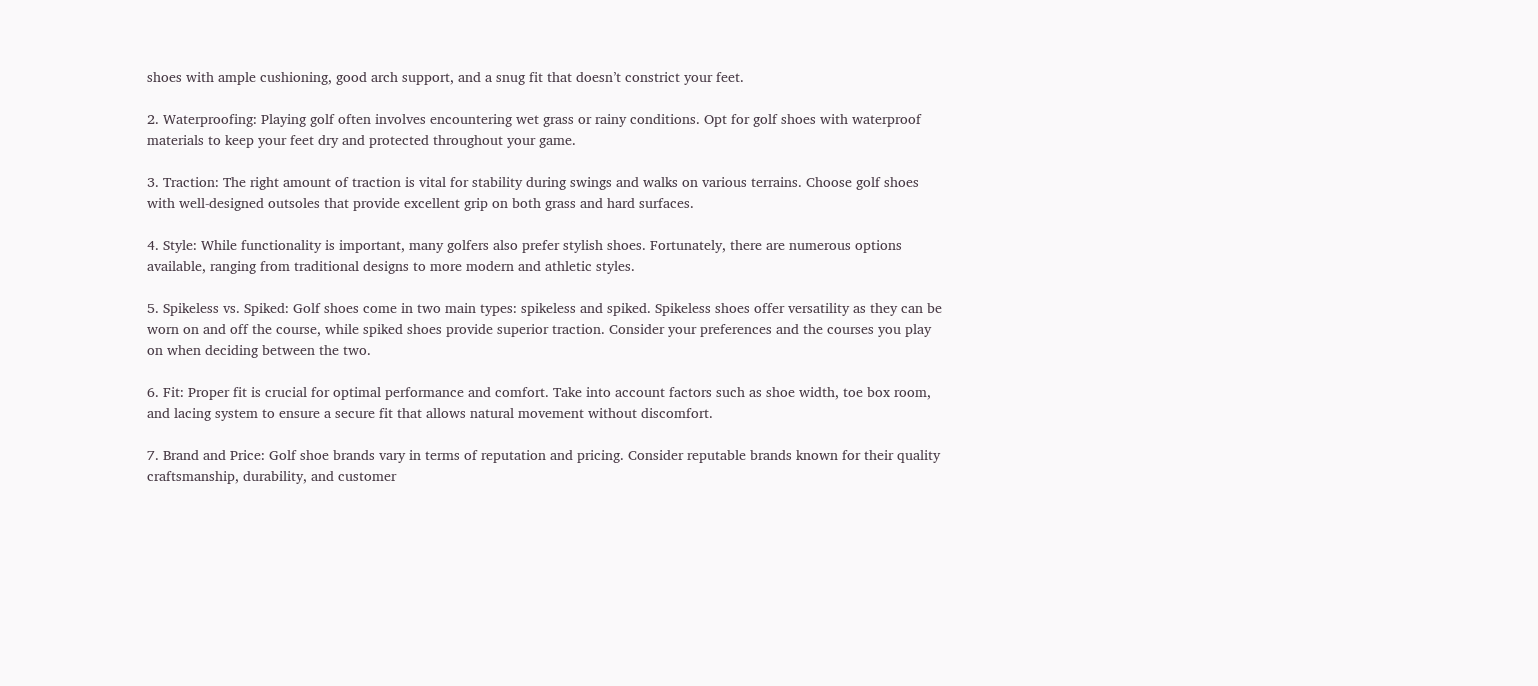shoes with ample cushioning, good arch support, and a snug fit that doesn’t constrict your feet.

2. Waterproofing: Playing golf often involves encountering wet grass or rainy conditions. Opt for golf shoes with waterproof materials to keep your feet dry and protected throughout your game.

3. Traction: The right amount of traction is vital for stability during swings and walks on various terrains. Choose golf shoes with well-designed outsoles that provide excellent grip on both grass and hard surfaces.

4. Style: While functionality is important, many golfers also prefer stylish shoes. Fortunately, there are numerous options available, ranging from traditional designs to more modern and athletic styles.

5. Spikeless vs. Spiked: Golf shoes come in two main types: spikeless and spiked. Spikeless shoes offer versatility as they can be worn on and off the course, while spiked shoes provide superior traction. Consider your preferences and the courses you play on when deciding between the two.

6. Fit: Proper fit is crucial for optimal performance and comfort. Take into account factors such as shoe width, toe box room, and lacing system to ensure a secure fit that allows natural movement without discomfort.

7. Brand and Price: Golf shoe brands vary in terms of reputation and pricing. Consider reputable brands known for their quality craftsmanship, durability, and customer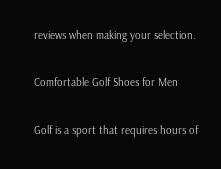reviews when making your selection.

Comfortable Golf Shoes for Men

Golf is a sport that requires hours of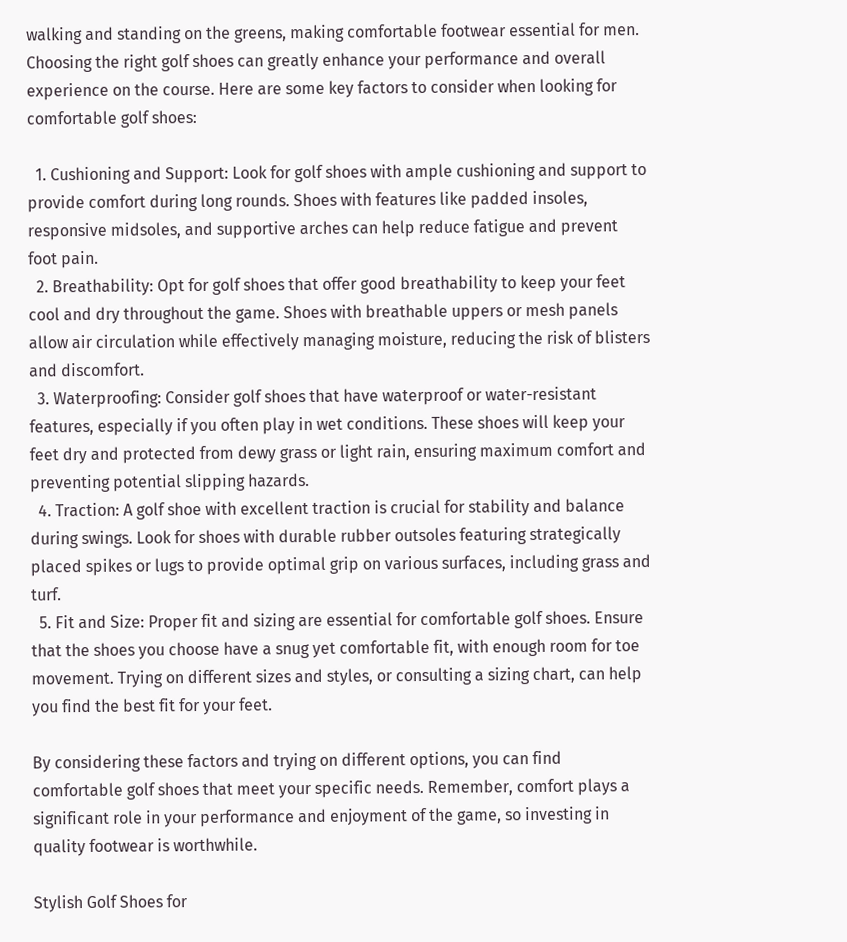walking and standing on the greens, making comfortable footwear essential for men. Choosing the right golf shoes can greatly enhance your performance and overall experience on the course. Here are some key factors to consider when looking for comfortable golf shoes:

  1. Cushioning and Support: Look for golf shoes with ample cushioning and support to provide comfort during long rounds. Shoes with features like padded insoles, responsive midsoles, and supportive arches can help reduce fatigue and prevent foot pain.
  2. Breathability: Opt for golf shoes that offer good breathability to keep your feet cool and dry throughout the game. Shoes with breathable uppers or mesh panels allow air circulation while effectively managing moisture, reducing the risk of blisters and discomfort.
  3. Waterproofing: Consider golf shoes that have waterproof or water-resistant features, especially if you often play in wet conditions. These shoes will keep your feet dry and protected from dewy grass or light rain, ensuring maximum comfort and preventing potential slipping hazards.
  4. Traction: A golf shoe with excellent traction is crucial for stability and balance during swings. Look for shoes with durable rubber outsoles featuring strategically placed spikes or lugs to provide optimal grip on various surfaces, including grass and turf.
  5. Fit and Size: Proper fit and sizing are essential for comfortable golf shoes. Ensure that the shoes you choose have a snug yet comfortable fit, with enough room for toe movement. Trying on different sizes and styles, or consulting a sizing chart, can help you find the best fit for your feet.

By considering these factors and trying on different options, you can find comfortable golf shoes that meet your specific needs. Remember, comfort plays a significant role in your performance and enjoyment of the game, so investing in quality footwear is worthwhile.

Stylish Golf Shoes for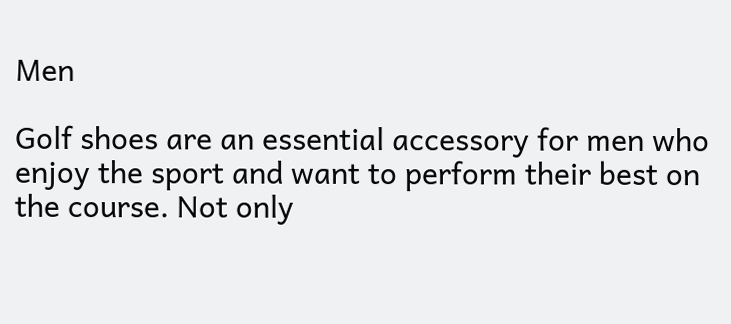Men

Golf shoes are an essential accessory for men who enjoy the sport and want to perform their best on the course. Not only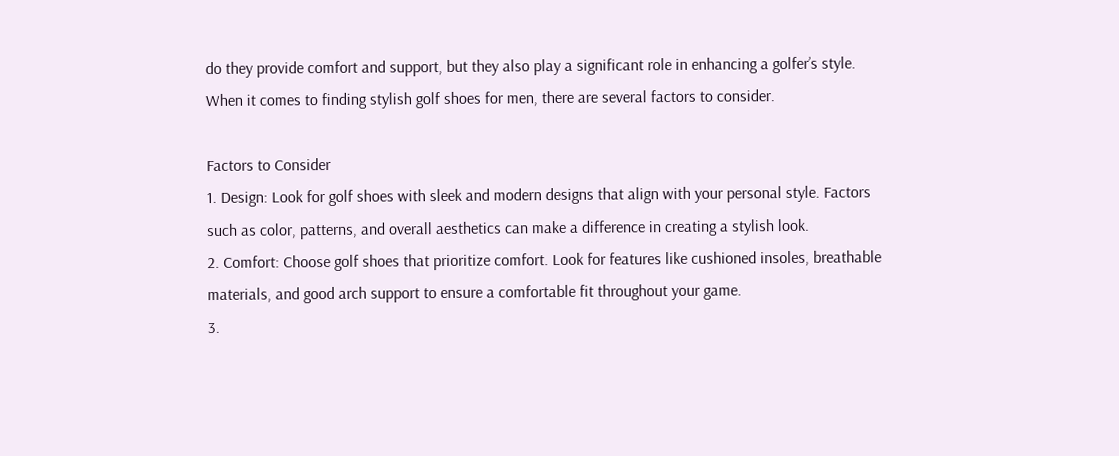do they provide comfort and support, but they also play a significant role in enhancing a golfer’s style. When it comes to finding stylish golf shoes for men, there are several factors to consider.

Factors to Consider
1. Design: Look for golf shoes with sleek and modern designs that align with your personal style. Factors such as color, patterns, and overall aesthetics can make a difference in creating a stylish look.
2. Comfort: Choose golf shoes that prioritize comfort. Look for features like cushioned insoles, breathable materials, and good arch support to ensure a comfortable fit throughout your game.
3.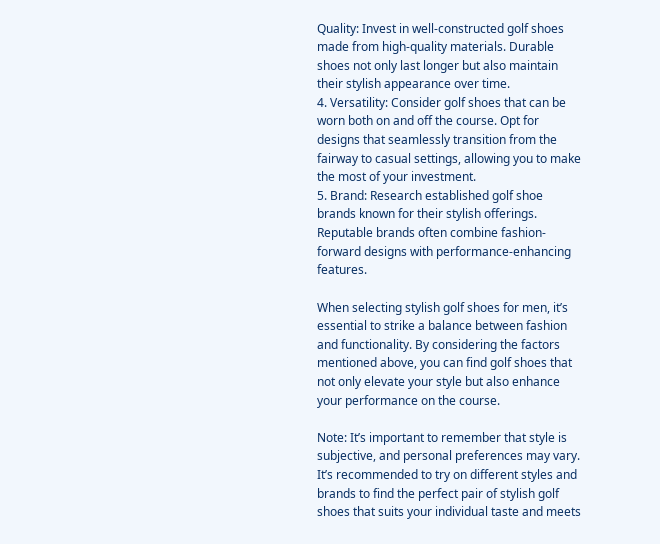Quality: Invest in well-constructed golf shoes made from high-quality materials. Durable shoes not only last longer but also maintain their stylish appearance over time.
4. Versatility: Consider golf shoes that can be worn both on and off the course. Opt for designs that seamlessly transition from the fairway to casual settings, allowing you to make the most of your investment.
5. Brand: Research established golf shoe brands known for their stylish offerings. Reputable brands often combine fashion-forward designs with performance-enhancing features.

When selecting stylish golf shoes for men, it’s essential to strike a balance between fashion and functionality. By considering the factors mentioned above, you can find golf shoes that not only elevate your style but also enhance your performance on the course.

Note: It’s important to remember that style is subjective, and personal preferences may vary. It’s recommended to try on different styles and brands to find the perfect pair of stylish golf shoes that suits your individual taste and meets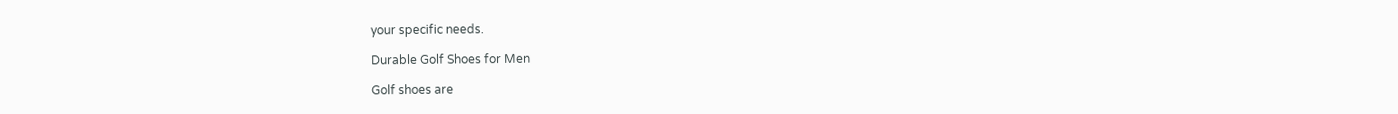your specific needs.

Durable Golf Shoes for Men

Golf shoes are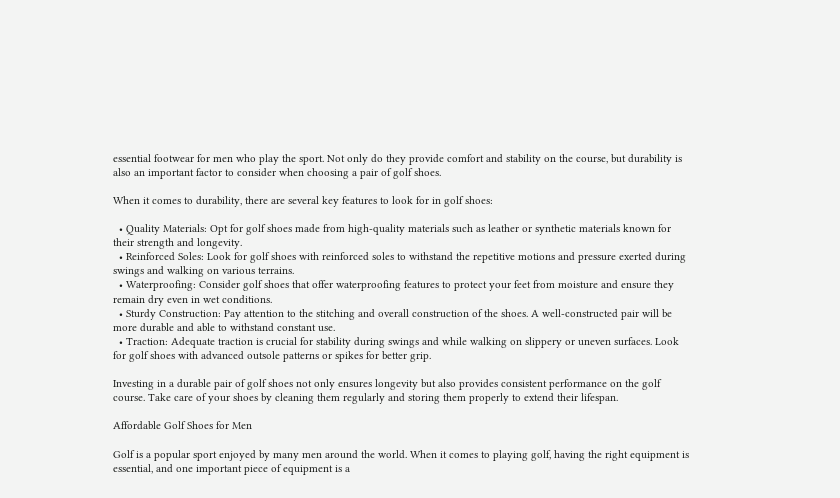essential footwear for men who play the sport. Not only do they provide comfort and stability on the course, but durability is also an important factor to consider when choosing a pair of golf shoes.

When it comes to durability, there are several key features to look for in golf shoes:

  • Quality Materials: Opt for golf shoes made from high-quality materials such as leather or synthetic materials known for their strength and longevity.
  • Reinforced Soles: Look for golf shoes with reinforced soles to withstand the repetitive motions and pressure exerted during swings and walking on various terrains.
  • Waterproofing: Consider golf shoes that offer waterproofing features to protect your feet from moisture and ensure they remain dry even in wet conditions.
  • Sturdy Construction: Pay attention to the stitching and overall construction of the shoes. A well-constructed pair will be more durable and able to withstand constant use.
  • Traction: Adequate traction is crucial for stability during swings and while walking on slippery or uneven surfaces. Look for golf shoes with advanced outsole patterns or spikes for better grip.

Investing in a durable pair of golf shoes not only ensures longevity but also provides consistent performance on the golf course. Take care of your shoes by cleaning them regularly and storing them properly to extend their lifespan.

Affordable Golf Shoes for Men

Golf is a popular sport enjoyed by many men around the world. When it comes to playing golf, having the right equipment is essential, and one important piece of equipment is a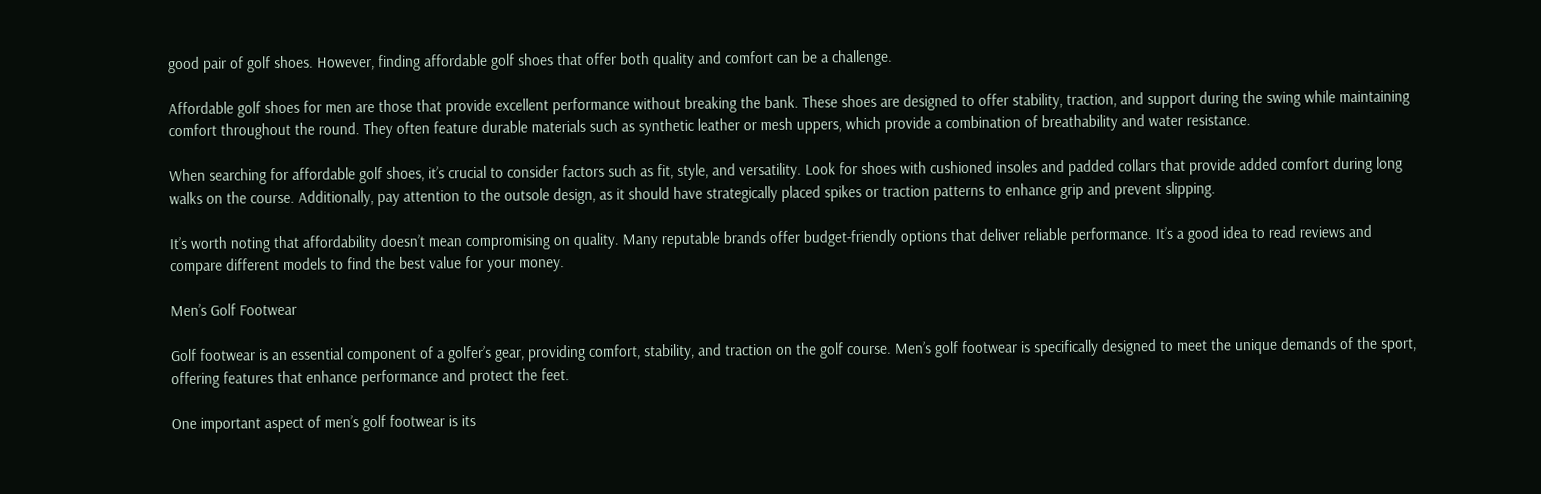good pair of golf shoes. However, finding affordable golf shoes that offer both quality and comfort can be a challenge.

Affordable golf shoes for men are those that provide excellent performance without breaking the bank. These shoes are designed to offer stability, traction, and support during the swing while maintaining comfort throughout the round. They often feature durable materials such as synthetic leather or mesh uppers, which provide a combination of breathability and water resistance.

When searching for affordable golf shoes, it’s crucial to consider factors such as fit, style, and versatility. Look for shoes with cushioned insoles and padded collars that provide added comfort during long walks on the course. Additionally, pay attention to the outsole design, as it should have strategically placed spikes or traction patterns to enhance grip and prevent slipping.

It’s worth noting that affordability doesn’t mean compromising on quality. Many reputable brands offer budget-friendly options that deliver reliable performance. It’s a good idea to read reviews and compare different models to find the best value for your money.

Men’s Golf Footwear

Golf footwear is an essential component of a golfer’s gear, providing comfort, stability, and traction on the golf course. Men’s golf footwear is specifically designed to meet the unique demands of the sport, offering features that enhance performance and protect the feet.

One important aspect of men’s golf footwear is its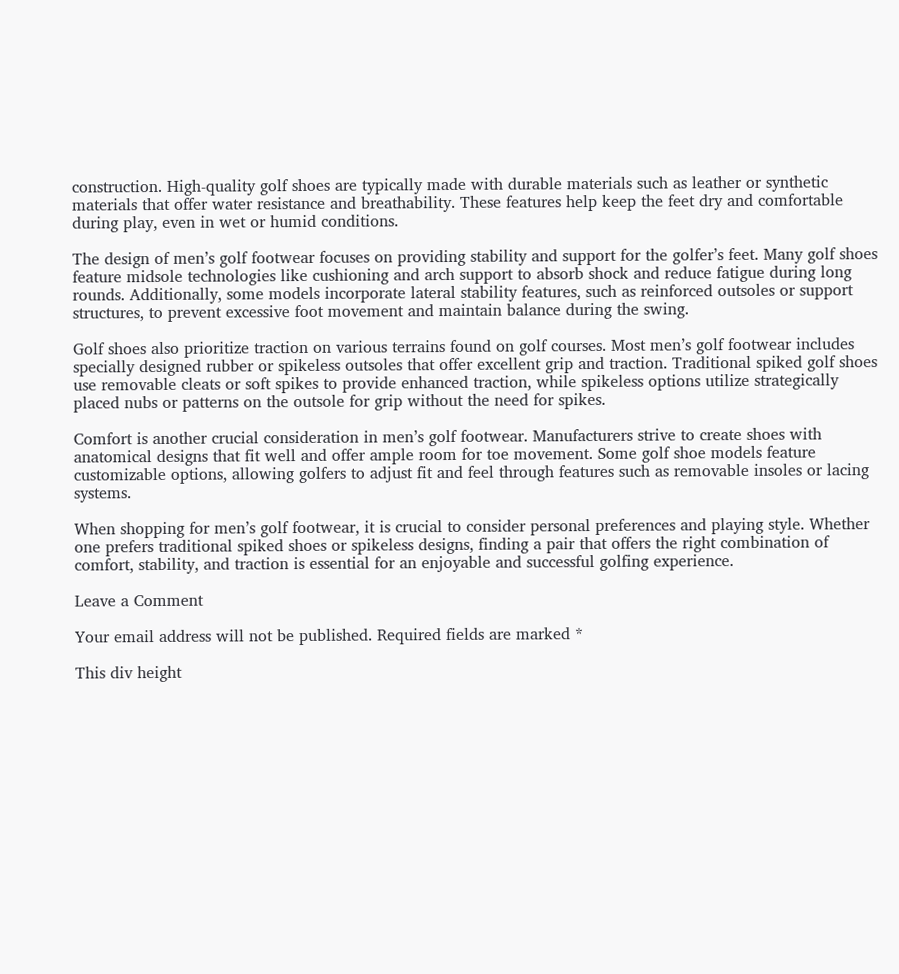construction. High-quality golf shoes are typically made with durable materials such as leather or synthetic materials that offer water resistance and breathability. These features help keep the feet dry and comfortable during play, even in wet or humid conditions.

The design of men’s golf footwear focuses on providing stability and support for the golfer’s feet. Many golf shoes feature midsole technologies like cushioning and arch support to absorb shock and reduce fatigue during long rounds. Additionally, some models incorporate lateral stability features, such as reinforced outsoles or support structures, to prevent excessive foot movement and maintain balance during the swing.

Golf shoes also prioritize traction on various terrains found on golf courses. Most men’s golf footwear includes specially designed rubber or spikeless outsoles that offer excellent grip and traction. Traditional spiked golf shoes use removable cleats or soft spikes to provide enhanced traction, while spikeless options utilize strategically placed nubs or patterns on the outsole for grip without the need for spikes.

Comfort is another crucial consideration in men’s golf footwear. Manufacturers strive to create shoes with anatomical designs that fit well and offer ample room for toe movement. Some golf shoe models feature customizable options, allowing golfers to adjust fit and feel through features such as removable insoles or lacing systems.

When shopping for men’s golf footwear, it is crucial to consider personal preferences and playing style. Whether one prefers traditional spiked shoes or spikeless designs, finding a pair that offers the right combination of comfort, stability, and traction is essential for an enjoyable and successful golfing experience.

Leave a Comment

Your email address will not be published. Required fields are marked *

This div height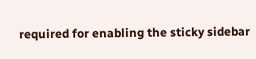required for enabling the sticky sidebar